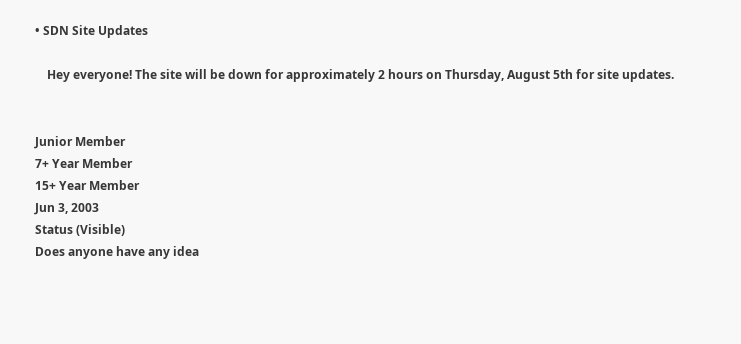• SDN Site Updates

    Hey everyone! The site will be down for approximately 2 hours on Thursday, August 5th for site updates.


Junior Member
7+ Year Member
15+ Year Member
Jun 3, 2003
Status (Visible)
Does anyone have any idea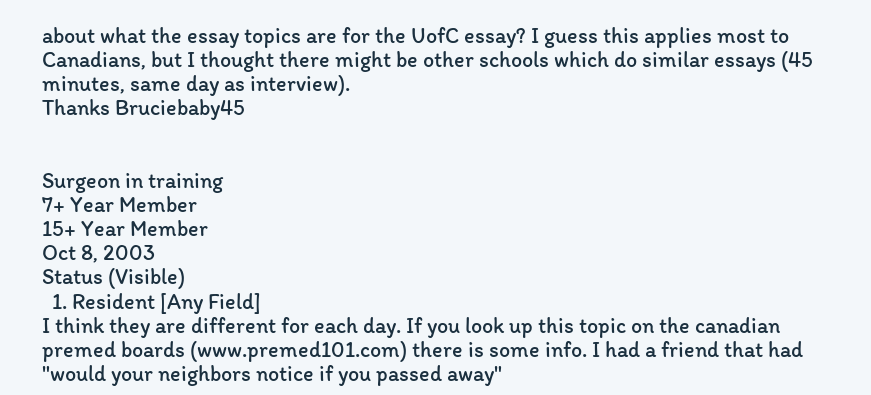about what the essay topics are for the UofC essay? I guess this applies most to Canadians, but I thought there might be other schools which do similar essays (45 minutes, same day as interview).
Thanks Bruciebaby45


Surgeon in training
7+ Year Member
15+ Year Member
Oct 8, 2003
Status (Visible)
  1. Resident [Any Field]
I think they are different for each day. If you look up this topic on the canadian premed boards (www.premed101.com) there is some info. I had a friend that had "would your neighbors notice if you passed away"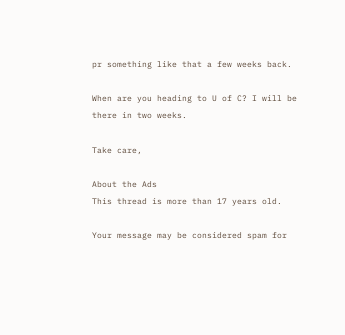pr something like that a few weeks back.

When are you heading to U of C? I will be there in two weeks.

Take care,

About the Ads
This thread is more than 17 years old.

Your message may be considered spam for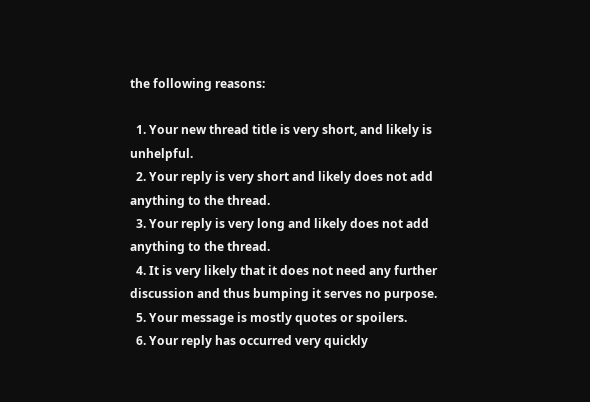the following reasons:

  1. Your new thread title is very short, and likely is unhelpful.
  2. Your reply is very short and likely does not add anything to the thread.
  3. Your reply is very long and likely does not add anything to the thread.
  4. It is very likely that it does not need any further discussion and thus bumping it serves no purpose.
  5. Your message is mostly quotes or spoilers.
  6. Your reply has occurred very quickly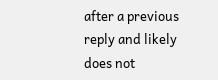after a previous reply and likely does not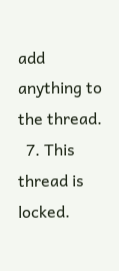add anything to the thread.
  7. This thread is locked.